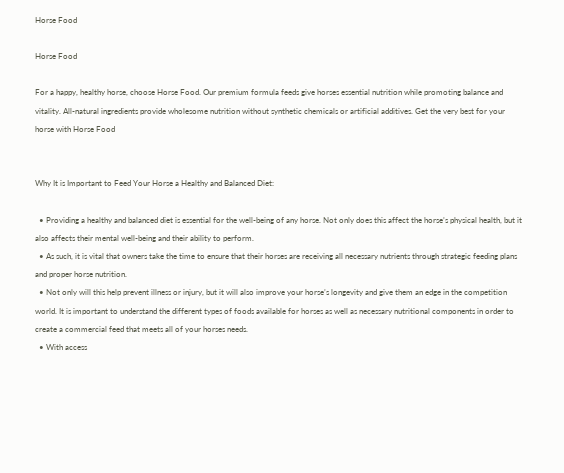Horse Food

Horse Food

For a happy, healthy horse, choose Horse Food. Our premium formula feeds give horses essential nutrition while promoting balance and vitality. All-natural ingredients provide wholesome nutrition without synthetic chemicals or artificial additives. Get the very best for your horse with Horse Food


Why It is Important to Feed Your Horse a Healthy and Balanced Diet:

  • Providing a healthy and balanced diet is essential for the well-being of any horse. Not only does this affect the horse’s physical health, but it also affects their mental well-being and their ability to perform.
  • As such, it is vital that owners take the time to ensure that their horses are receiving all necessary nutrients through strategic feeding plans and proper horse nutrition.
  • Not only will this help prevent illness or injury, but it will also improve your horse’s longevity and give them an edge in the competition world. It is important to understand the different types of foods available for horses as well as necessary nutritional components in order to create a commercial feed that meets all of your horses needs.
  • With access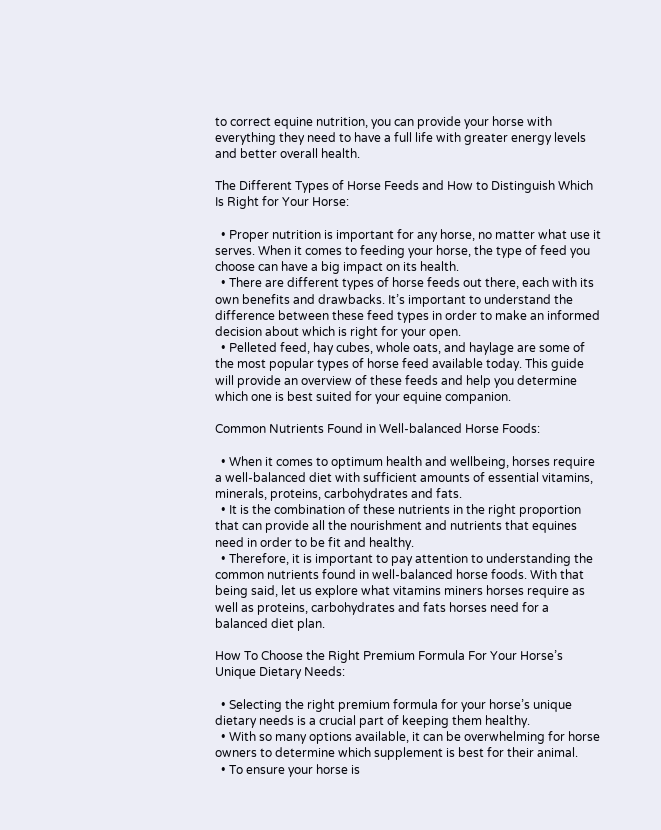to correct equine nutrition, you can provide your horse with everything they need to have a full life with greater energy levels and better overall health.

The Different Types of Horse Feeds and How to Distinguish Which Is Right for Your Horse:

  • Proper nutrition is important for any horse, no matter what use it serves. When it comes to feeding your horse, the type of feed you choose can have a big impact on its health.
  • There are different types of horse feeds out there, each with its own benefits and drawbacks. It’s important to understand the difference between these feed types in order to make an informed decision about which is right for your open.
  • Pelleted feed, hay cubes, whole oats, and haylage are some of the most popular types of horse feed available today. This guide will provide an overview of these feeds and help you determine which one is best suited for your equine companion.

Common Nutrients Found in Well-balanced Horse Foods:

  • When it comes to optimum health and wellbeing, horses require a well-balanced diet with sufficient amounts of essential vitamins, minerals, proteins, carbohydrates and fats.
  • It is the combination of these nutrients in the right proportion that can provide all the nourishment and nutrients that equines need in order to be fit and healthy.
  • Therefore, it is important to pay attention to understanding the common nutrients found in well-balanced horse foods. With that being said, let us explore what vitamins miners horses require as well as proteins, carbohydrates and fats horses need for a balanced diet plan.

How To Choose the Right Premium Formula For Your Horse’s Unique Dietary Needs:

  • Selecting the right premium formula for your horse’s unique dietary needs is a crucial part of keeping them healthy.
  • With so many options available, it can be overwhelming for horse owners to determine which supplement is best for their animal.
  • To ensure your horse is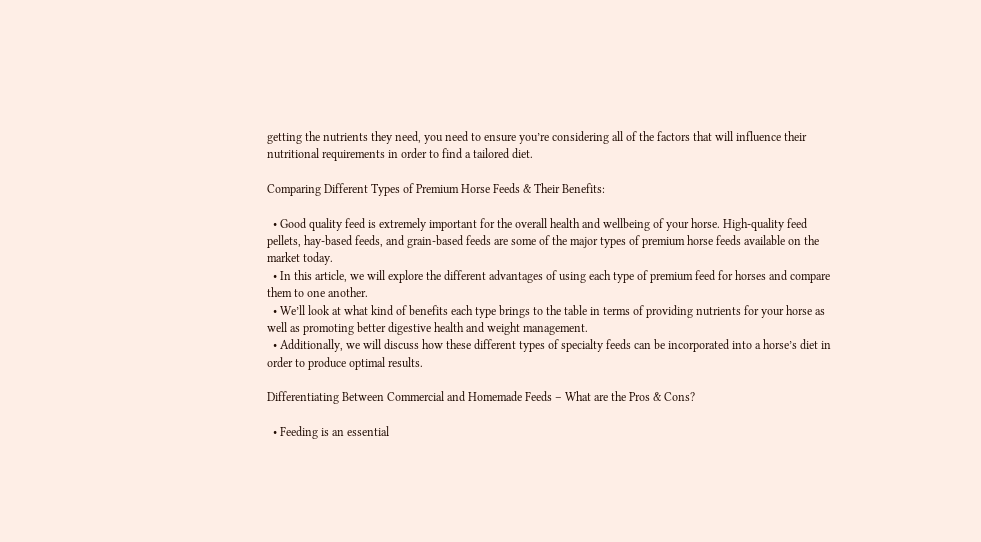getting the nutrients they need, you need to ensure you’re considering all of the factors that will influence their nutritional requirements in order to find a tailored diet.

Comparing Different Types of Premium Horse Feeds & Their Benefits:

  • Good quality feed is extremely important for the overall health and wellbeing of your horse. High-quality feed pellets, hay-based feeds, and grain-based feeds are some of the major types of premium horse feeds available on the market today.
  • In this article, we will explore the different advantages of using each type of premium feed for horses and compare them to one another.
  • We’ll look at what kind of benefits each type brings to the table in terms of providing nutrients for your horse as well as promoting better digestive health and weight management.
  • Additionally, we will discuss how these different types of specialty feeds can be incorporated into a horse’s diet in order to produce optimal results.

Differentiating Between Commercial and Homemade Feeds – What are the Pros & Cons?

  • Feeding is an essential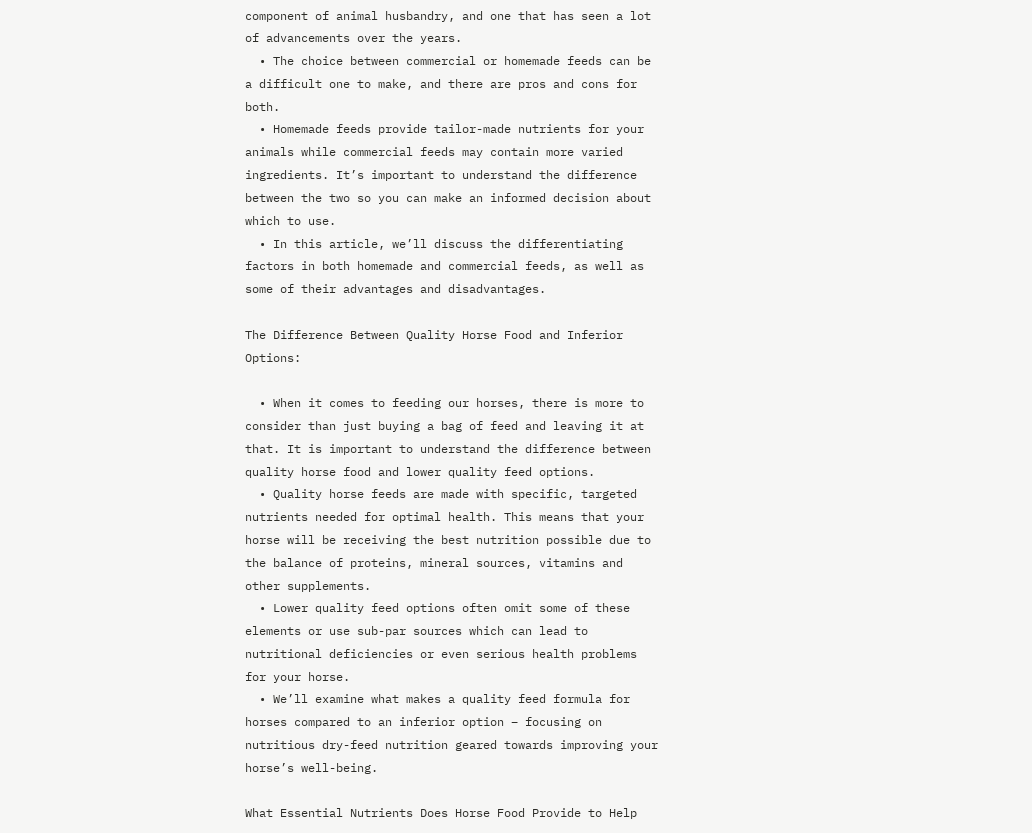component of animal husbandry, and one that has seen a lot of advancements over the years.
  • The choice between commercial or homemade feeds can be a difficult one to make, and there are pros and cons for both.
  • Homemade feeds provide tailor-made nutrients for your animals while commercial feeds may contain more varied ingredients. It’s important to understand the difference between the two so you can make an informed decision about which to use.
  • In this article, we’ll discuss the differentiating factors in both homemade and commercial feeds, as well as some of their advantages and disadvantages.

The Difference Between Quality Horse Food and Inferior Options:

  • When it comes to feeding our horses, there is more to consider than just buying a bag of feed and leaving it at that. It is important to understand the difference between quality horse food and lower quality feed options.
  • Quality horse feeds are made with specific, targeted nutrients needed for optimal health. This means that your horse will be receiving the best nutrition possible due to the balance of proteins, mineral sources, vitamins and other supplements.
  • Lower quality feed options often omit some of these elements or use sub-par sources which can lead to nutritional deficiencies or even serious health problems for your horse.
  • We’ll examine what makes a quality feed formula for horses compared to an inferior option – focusing on nutritious dry-feed nutrition geared towards improving your horse’s well-being.

What Essential Nutrients Does Horse Food Provide to Help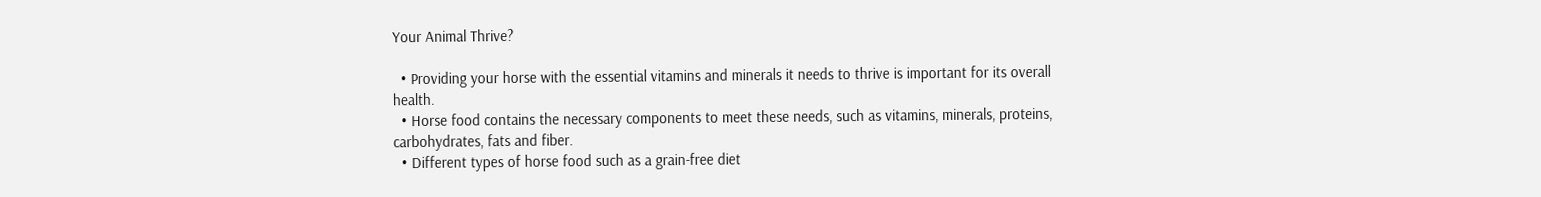Your Animal Thrive?

  • Providing your horse with the essential vitamins and minerals it needs to thrive is important for its overall health.
  • Horse food contains the necessary components to meet these needs, such as vitamins, minerals, proteins, carbohydrates, fats and fiber.
  • Different types of horse food such as a grain-free diet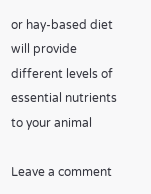or hay-based diet will provide different levels of essential nutrients to your animal

Leave a comment